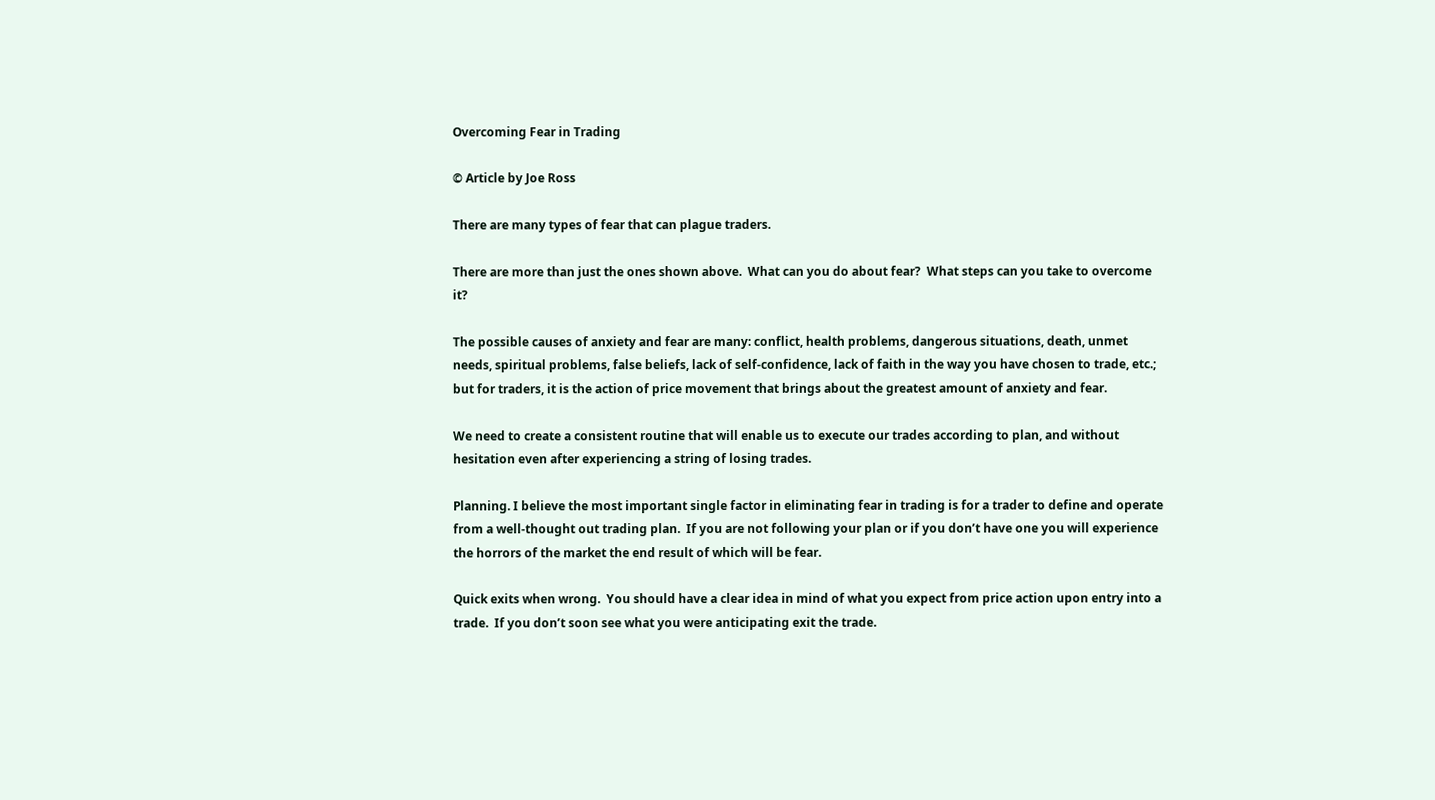Overcoming Fear in Trading

© Article by Joe Ross

There are many types of fear that can plague traders.

There are more than just the ones shown above.  What can you do about fear?  What steps can you take to overcome it?

The possible causes of anxiety and fear are many: conflict, health problems, dangerous situations, death, unmet needs, spiritual problems, false beliefs, lack of self-confidence, lack of faith in the way you have chosen to trade, etc.; but for traders, it is the action of price movement that brings about the greatest amount of anxiety and fear.

We need to create a consistent routine that will enable us to execute our trades according to plan, and without hesitation even after experiencing a string of losing trades.

Planning. I believe the most important single factor in eliminating fear in trading is for a trader to define and operate from a well-thought out trading plan.  If you are not following your plan or if you don’t have one you will experience the horrors of the market the end result of which will be fear.

Quick exits when wrong.  You should have a clear idea in mind of what you expect from price action upon entry into a trade.  If you don’t soon see what you were anticipating exit the trade.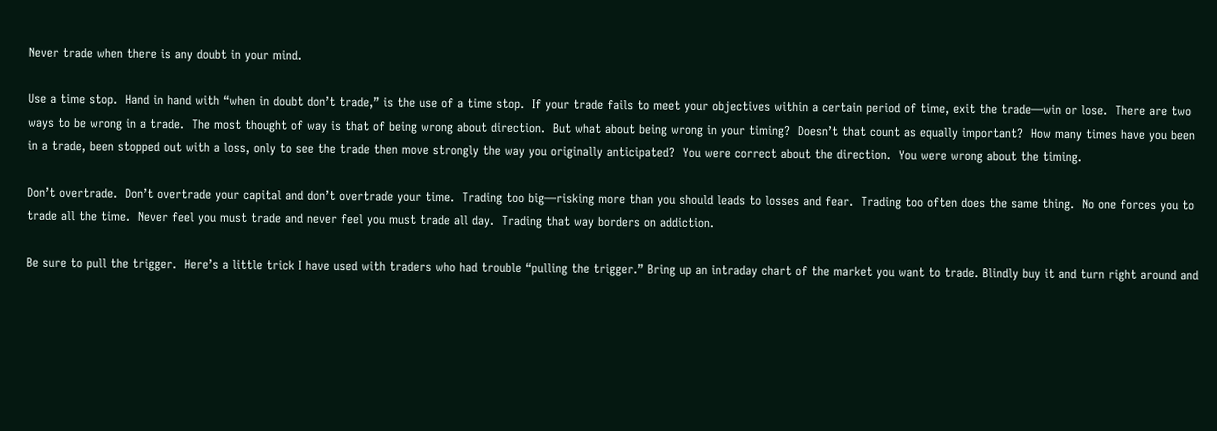Never trade when there is any doubt in your mind.

Use a time stop.  Hand in hand with “when in doubt don’t trade,” is the use of a time stop.  If your trade fails to meet your objectives within a certain period of time, exit the trade—win or lose.  There are two ways to be wrong in a trade.  The most thought of way is that of being wrong about direction.  But what about being wrong in your timing?  Doesn’t that count as equally important?  How many times have you been in a trade, been stopped out with a loss, only to see the trade then move strongly the way you originally anticipated?  You were correct about the direction.  You were wrong about the timing.

Don’t overtrade.  Don’t overtrade your capital and don’t overtrade your time.  Trading too big—risking more than you should leads to losses and fear.  Trading too often does the same thing.  No one forces you to trade all the time.  Never feel you must trade and never feel you must trade all day.  Trading that way borders on addiction.

Be sure to pull the trigger.  Here’s a little trick I have used with traders who had trouble “pulling the trigger.” Bring up an intraday chart of the market you want to trade. Blindly buy it and turn right around and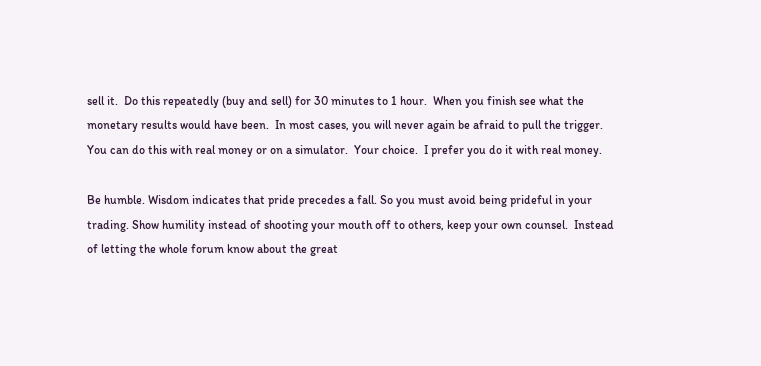sell it.  Do this repeatedly (buy and sell) for 30 minutes to 1 hour.  When you finish see what the monetary results would have been.  In most cases, you will never again be afraid to pull the trigger. You can do this with real money or on a simulator.  Your choice.  I prefer you do it with real money.

Be humble. Wisdom indicates that pride precedes a fall. So you must avoid being prideful in your trading. Show humility instead of shooting your mouth off to others, keep your own counsel.  Instead of letting the whole forum know about the great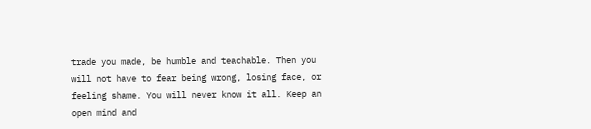trade you made, be humble and teachable. Then you will not have to fear being wrong, losing face, or feeling shame. You will never know it all. Keep an open mind and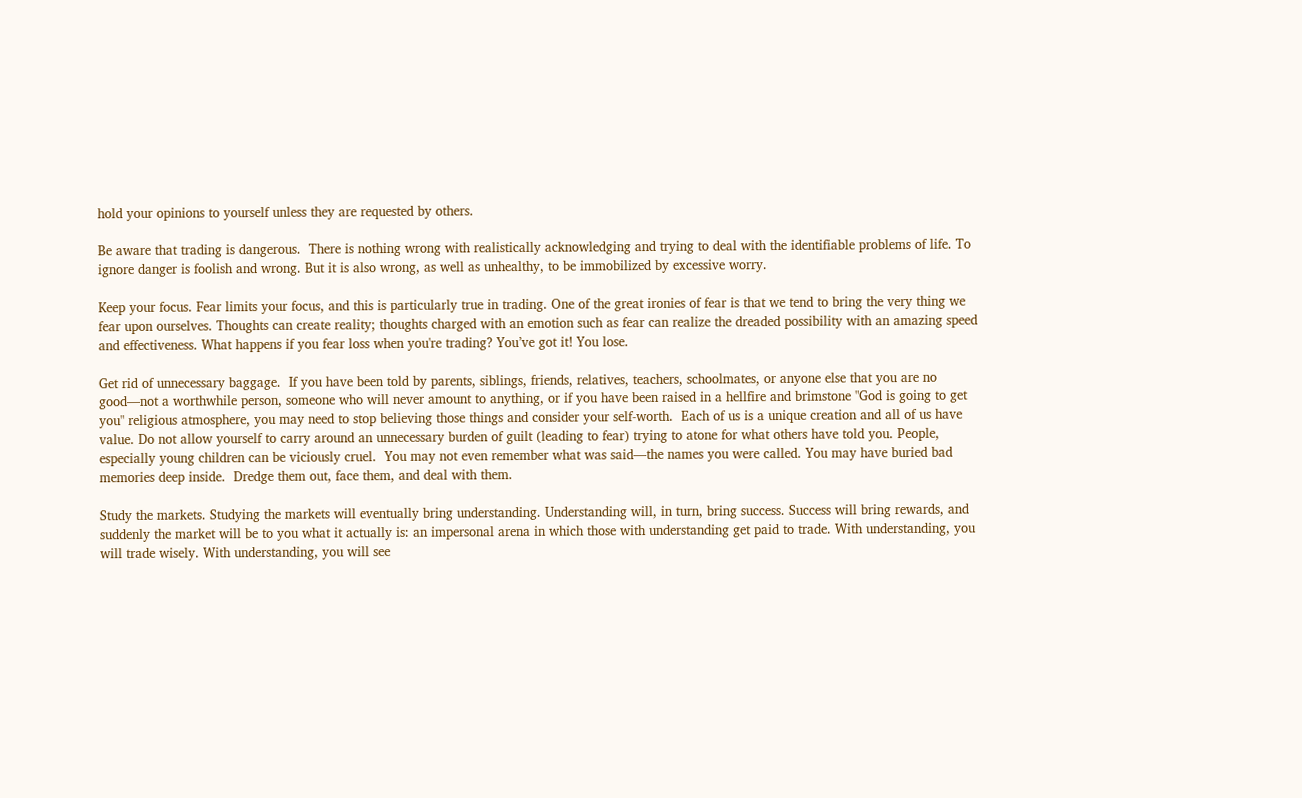hold your opinions to yourself unless they are requested by others.

Be aware that trading is dangerous.  There is nothing wrong with realistically acknowledging and trying to deal with the identifiable problems of life. To ignore danger is foolish and wrong. But it is also wrong, as well as unhealthy, to be immobilized by excessive worry.

Keep your focus. Fear limits your focus, and this is particularly true in trading. One of the great ironies of fear is that we tend to bring the very thing we fear upon ourselves. Thoughts can create reality; thoughts charged with an emotion such as fear can realize the dreaded possibility with an amazing speed and effectiveness. What happens if you fear loss when you're trading? You’ve got it! You lose.

Get rid of unnecessary baggage.  If you have been told by parents, siblings, friends, relatives, teachers, schoolmates, or anyone else that you are no good—not a worthwhile person, someone who will never amount to anything, or if you have been raised in a hellfire and brimstone "God is going to get you" religious atmosphere, you may need to stop believing those things and consider your self-worth.  Each of us is a unique creation and all of us have value. Do not allow yourself to carry around an unnecessary burden of guilt (leading to fear) trying to atone for what others have told you. People, especially young children can be viciously cruel.  You may not even remember what was said—the names you were called. You may have buried bad memories deep inside.  Dredge them out, face them, and deal with them.

Study the markets. Studying the markets will eventually bring understanding. Understanding will, in turn, bring success. Success will bring rewards, and suddenly the market will be to you what it actually is: an impersonal arena in which those with understanding get paid to trade. With understanding, you will trade wisely. With understanding, you will see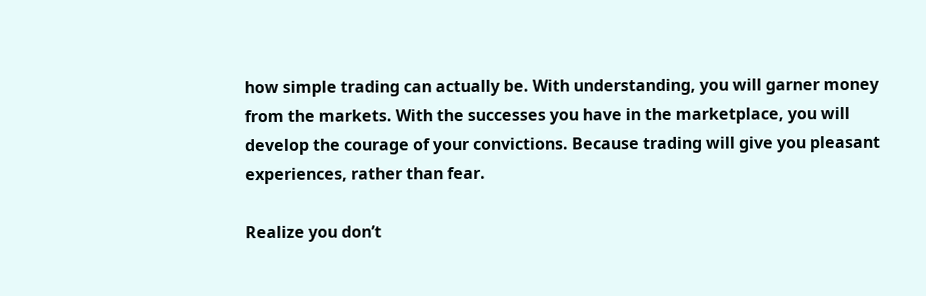how simple trading can actually be. With understanding, you will garner money from the markets. With the successes you have in the marketplace, you will develop the courage of your convictions. Because trading will give you pleasant experiences, rather than fear.

Realize you don’t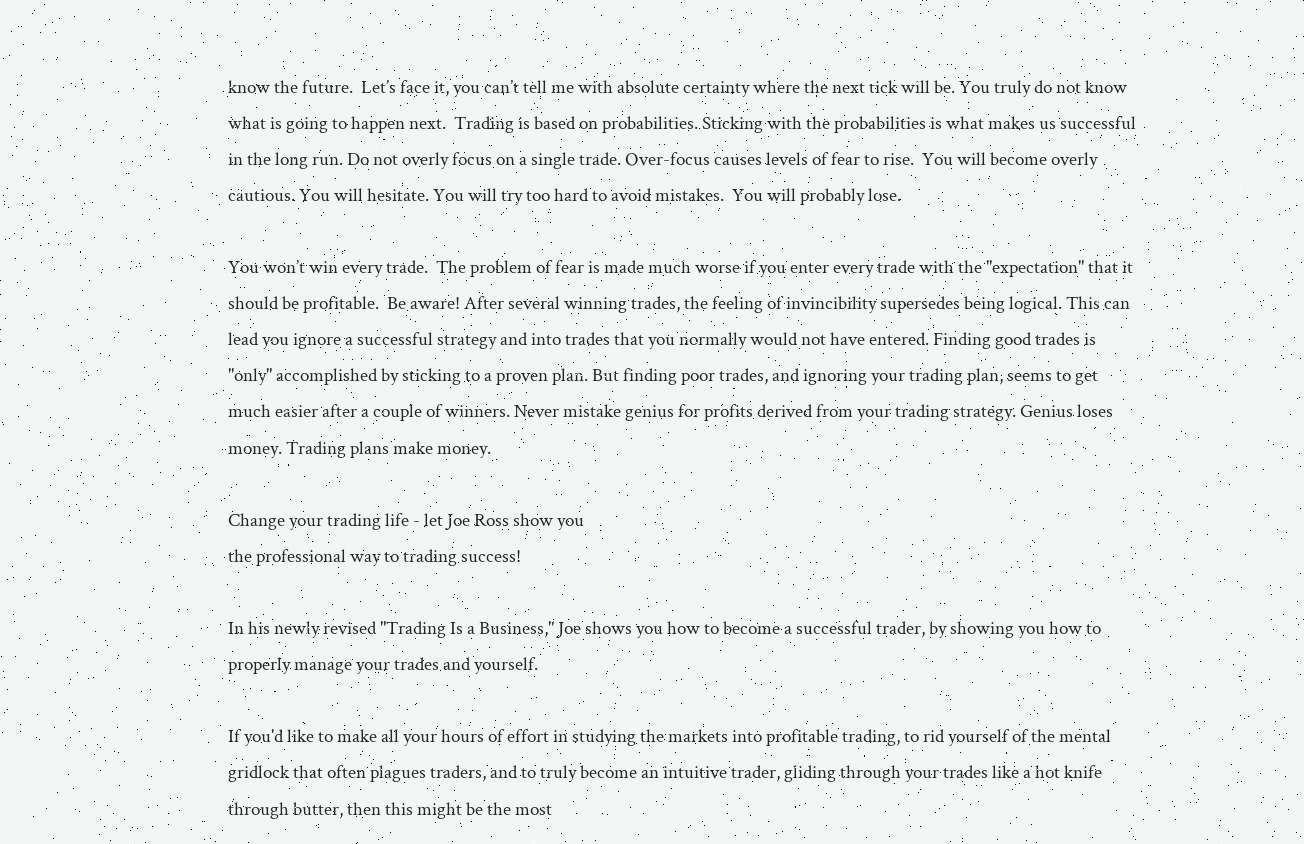know the future.  Let’s face it, you can’t tell me with absolute certainty where the next tick will be. You truly do not know what is going to happen next.  Trading is based on probabilities. Sticking with the probabilities is what makes us successful in the long run. Do not overly focus on a single trade. Over-focus causes levels of fear to rise.  You will become overly cautious. You will hesitate. You will try too hard to avoid mistakes.  You will probably lose.

You won’t win every trade.  The problem of fear is made much worse if you enter every trade with the "expectation" that it should be profitable.  Be aware! After several winning trades, the feeling of invincibility supersedes being logical. This can lead you ignore a successful strategy and into trades that you normally would not have entered. Finding good trades is "only" accomplished by sticking to a proven plan. But finding poor trades, and ignoring your trading plan, seems to get much easier after a couple of winners. Never mistake genius for profits derived from your trading strategy. Genius loses money. Trading plans make money.

Change your trading life - let Joe Ross show you
the professional way to trading success!

In his newly revised "Trading Is a Business," Joe shows you how to become a successful trader, by showing you how to properly manage your trades and yourself.

If you'd like to make all your hours of effort in studying the markets into profitable trading, to rid yourself of the mental gridlock that often plagues traders, and to truly become an intuitive trader, gliding through your trades like a hot knife through butter, then this might be the most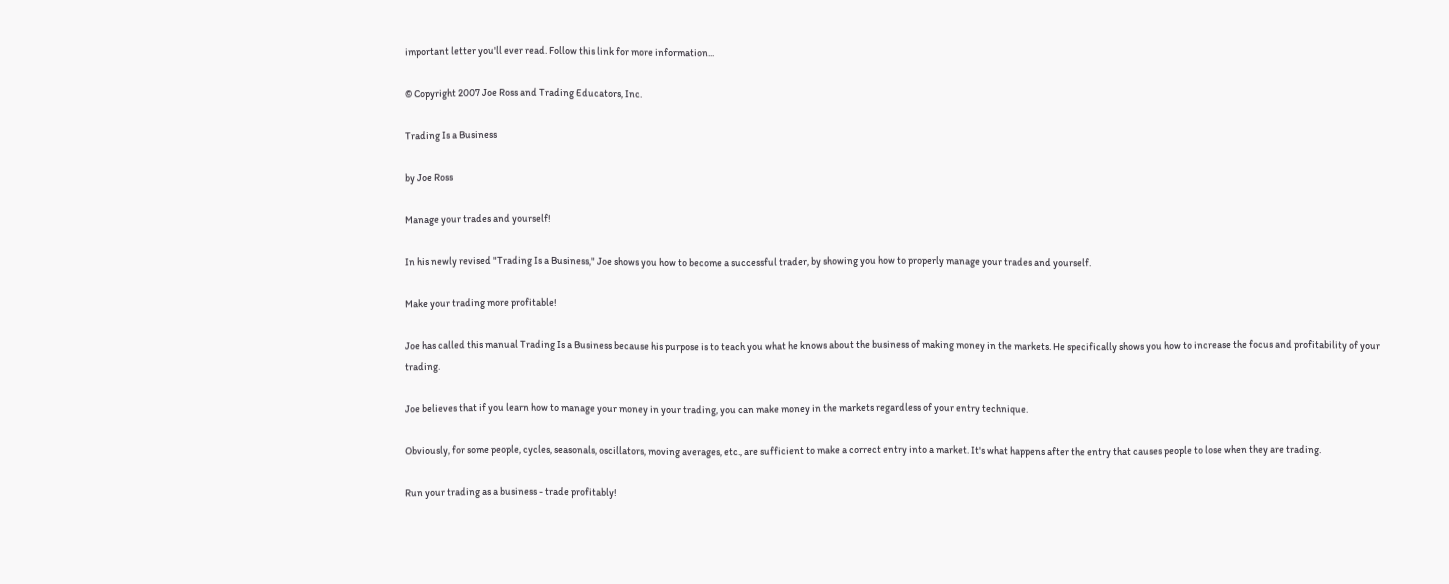important letter you'll ever read. Follow this link for more information...

© Copyright 2007 Joe Ross and Trading Educators, Inc.

Trading Is a Business

by Joe Ross

Manage your trades and yourself!

In his newly revised "Trading Is a Business," Joe shows you how to become a successful trader, by showing you how to properly manage your trades and yourself.

Make your trading more profitable!

Joe has called this manual Trading Is a Business because his purpose is to teach you what he knows about the business of making money in the markets. He specifically shows you how to increase the focus and profitability of your trading.

Joe believes that if you learn how to manage your money in your trading, you can make money in the markets regardless of your entry technique.

Obviously, for some people, cycles, seasonals, oscillators, moving averages, etc., are sufficient to make a correct entry into a market. It's what happens after the entry that causes people to lose when they are trading.

Run your trading as a business - trade profitably!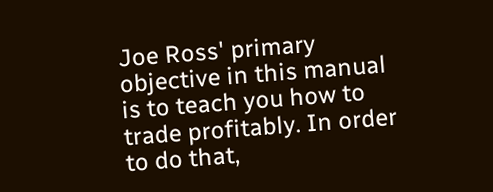Joe Ross' primary objective in this manual is to teach you how to trade profitably. In order to do that,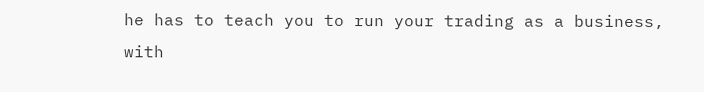he has to teach you to run your trading as a business, with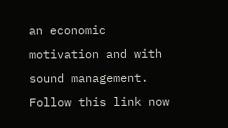an economic motivation and with sound management. Follow this link now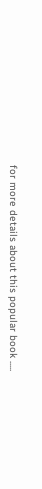for more details about this popular book .....